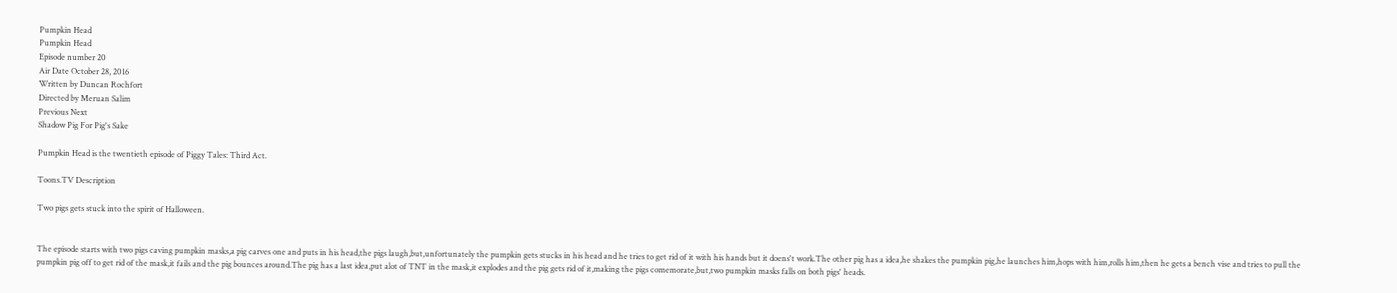Pumpkin Head
Pumpkin Head
Episode number 20
Air Date October 28, 2016
Written by Duncan Rochfort
Directed by Meruan Salim
Previous Next
Shadow Pig For Pig's Sake

Pumpkin Head is the twentieth episode of Piggy Tales: Third Act.

Toons.TV Description

Two pigs gets stuck into the spirit of Halloween.


The episode starts with two pigs caving pumpkin masks,a pig carves one and puts in his head,the pigs laugh,but,unfortunately the pumpkin gets stucks in his head and he tries to get rid of it with his hands but it doens't work.The other pig has a idea,he shakes the pumpkin pig,he launches him,hops with him,rolls him,then he gets a bench vise and tries to pull the pumpkin pig off to get rid of the mask,it fails and the pig bounces around.The pig has a last idea,put alot of TNT in the mask,it explodes and the pig gets rid of it,making the pigs comemorate,but,two pumpkin masks falls on both pigs' heads.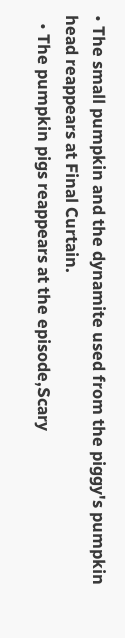• The small pumpkin and the dynamite used from the piggy's pumpkin head reappears at Final Curtain.
  • The pumpkin pigs reappears at the episode,Scary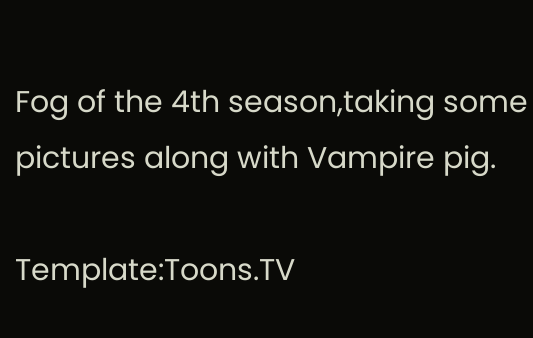Fog of the 4th season,taking some pictures along with Vampire pig.

Template:Toons.TV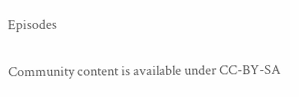Episodes

Community content is available under CC-BY-SA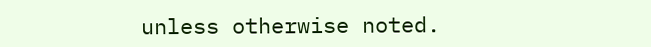unless otherwise noted.